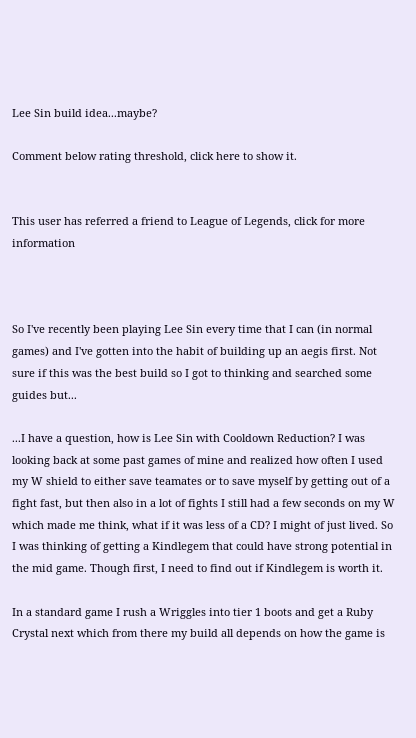Lee Sin build idea...maybe?

Comment below rating threshold, click here to show it.


This user has referred a friend to League of Legends, click for more information



So I've recently been playing Lee Sin every time that I can (in normal games) and I've gotten into the habit of building up an aegis first. Not sure if this was the best build so I got to thinking and searched some guides but...

...I have a question, how is Lee Sin with Cooldown Reduction? I was looking back at some past games of mine and realized how often I used my W shield to either save teamates or to save myself by getting out of a fight fast, but then also in a lot of fights I still had a few seconds on my W which made me think, what if it was less of a CD? I might of just lived. So I was thinking of getting a Kindlegem that could have strong potential in the mid game. Though first, I need to find out if Kindlegem is worth it.

In a standard game I rush a Wriggles into tier 1 boots and get a Ruby Crystal next which from there my build all depends on how the game is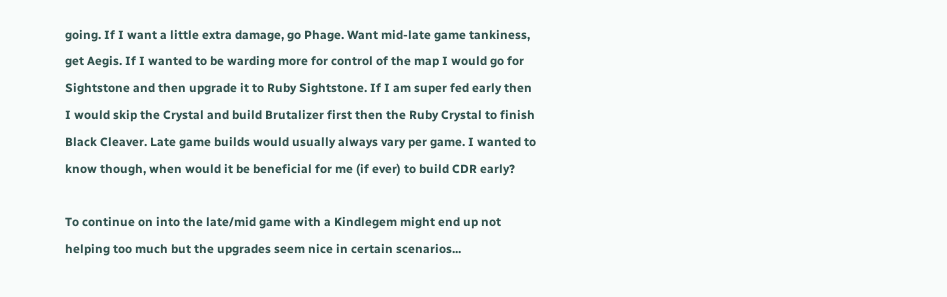going. If I want a little extra damage, go Phage. Want mid-late game tankiness, get Aegis. If I wanted to be warding more for control of the map I would go for Sightstone and then upgrade it to Ruby Sightstone. If I am super fed early then I would skip the Crystal and build Brutalizer first then the Ruby Crystal to finish Black Cleaver. Late game builds would usually always vary per game. I wanted to know though, when would it be beneficial for me (if ever) to build CDR early?

To continue on into the late/mid game with a Kindlegem might end up not helping too much but the upgrades seem nice in certain scenarios...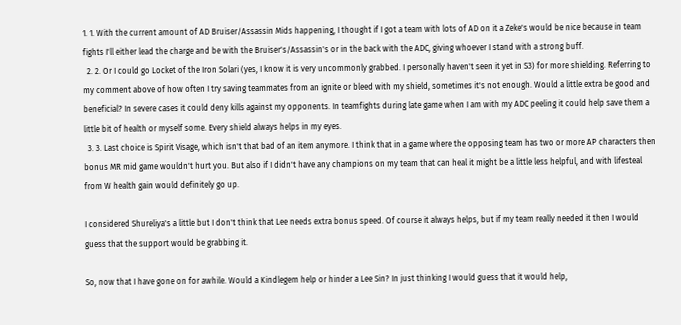1. 1. With the current amount of AD Bruiser/Assassin Mids happening, I thought if I got a team with lots of AD on it a Zeke's would be nice because in team fights I'll either lead the charge and be with the Bruiser's/Assassin's or in the back with the ADC, giving whoever I stand with a strong buff.
  2. 2. Or I could go Locket of the Iron Solari (yes, I know it is very uncommonly grabbed. I personally haven't seen it yet in S3) for more shielding. Referring to my comment above of how often I try saving teammates from an ignite or bleed with my shield, sometimes it's not enough. Would a little extra be good and beneficial? In severe cases it could deny kills against my opponents. In teamfights during late game when I am with my ADC peeling it could help save them a little bit of health or myself some. Every shield always helps in my eyes.
  3. 3. Last choice is Spirit Visage, which isn't that bad of an item anymore. I think that in a game where the opposing team has two or more AP characters then bonus MR mid game wouldn't hurt you. But also if I didn't have any champions on my team that can heal it might be a little less helpful, and with lifesteal from W health gain would definitely go up.

I considered Shureliya's a little but I don't think that Lee needs extra bonus speed. Of course it always helps, but if my team really needed it then I would guess that the support would be grabbing it.

So, now that I have gone on for awhile. Would a Kindlegem help or hinder a Lee Sin? In just thinking I would guess that it would help,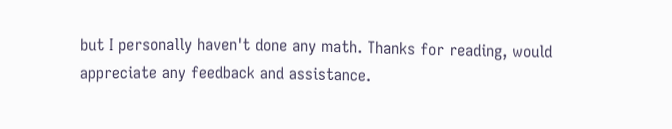but I personally haven't done any math. Thanks for reading, would appreciate any feedback and assistance.